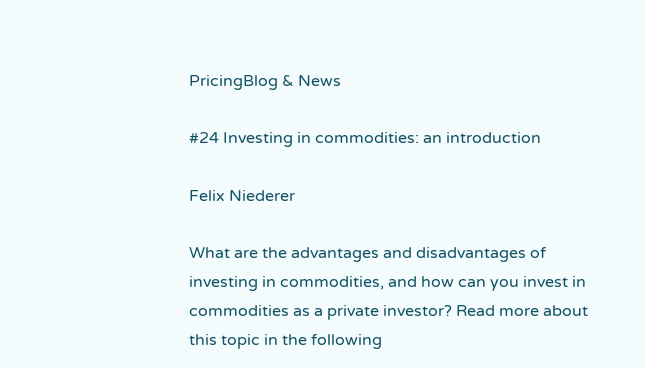PricingBlog & News

#24 Investing in commodities: an introduction

Felix Niederer

What are the advantages and disadvantages of investing in commodities, and how can you invest in commodities as a private investor? Read more about this topic in the following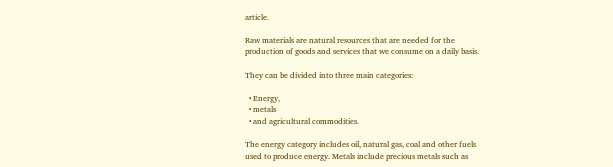article.

Raw materials are natural resources that are needed for the production of goods and services that we consume on a daily basis.

They can be divided into three main categories:

  • Energy,
  • metals
  • and agricultural commodities.

The energy category includes oil, natural gas, coal and other fuels used to produce energy. Metals include precious metals such as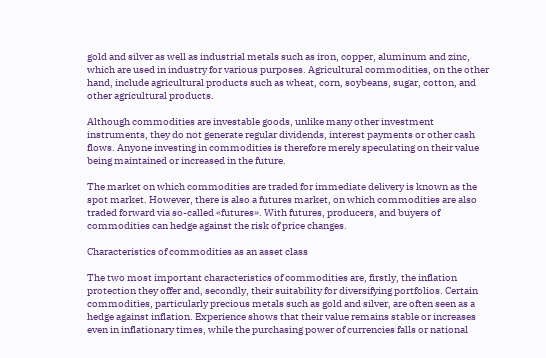gold and silver as well as industrial metals such as iron, copper, aluminum and zinc, which are used in industry for various purposes. Agricultural commodities, on the other hand, include agricultural products such as wheat, corn, soybeans, sugar, cotton, and other agricultural products.

Although commodities are investable goods, unlike many other investment instruments, they do not generate regular dividends, interest payments or other cash flows. Anyone investing in commodities is therefore merely speculating on their value being maintained or increased in the future.

The market on which commodities are traded for immediate delivery is known as the spot market. However, there is also a futures market, on which commodities are also traded forward via so-called «futures». With futures, producers, and buyers of commodities can hedge against the risk of price changes.

Characteristics of commodities as an asset class

The two most important characteristics of commodities are, firstly, the inflation protection they offer and, secondly, their suitability for diversifying portfolios. Certain commodities, particularly precious metals such as gold and silver, are often seen as a hedge against inflation. Experience shows that their value remains stable or increases even in inflationary times, while the purchasing power of currencies falls or national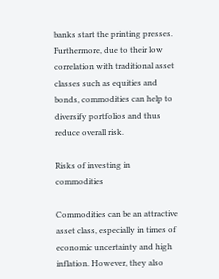banks start the printing presses. Furthermore, due to their low correlation with traditional asset classes such as equities and bonds, commodities can help to diversify portfolios and thus reduce overall risk.

Risks of investing in commodities

Commodities can be an attractive asset class, especially in times of economic uncertainty and high inflation. However, they also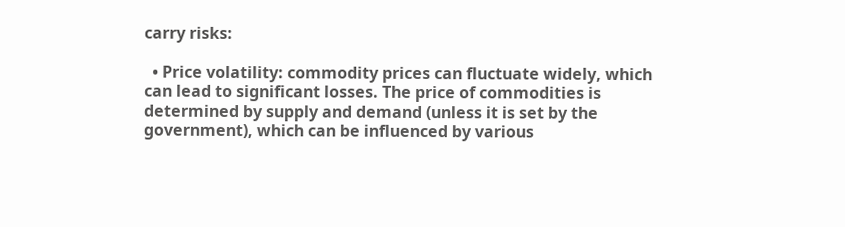carry risks:

  • Price volatility: commodity prices can fluctuate widely, which can lead to significant losses. The price of commodities is determined by supply and demand (unless it is set by the government), which can be influenced by various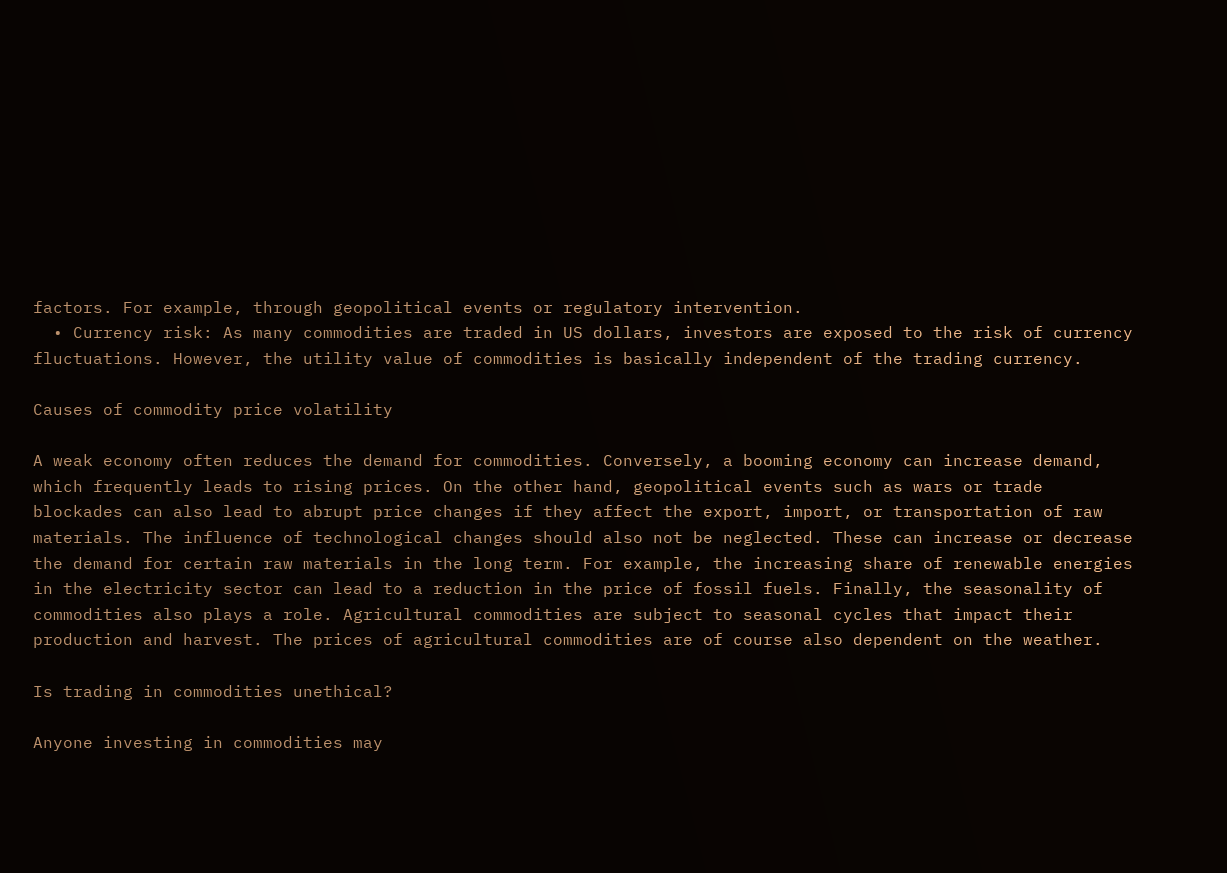factors. For example, through geopolitical events or regulatory intervention.
  • Currency risk: As many commodities are traded in US dollars, investors are exposed to the risk of currency fluctuations. However, the utility value of commodities is basically independent of the trading currency.

Causes of commodity price volatility

A weak economy often reduces the demand for commodities. Conversely, a booming economy can increase demand, which frequently leads to rising prices. On the other hand, geopolitical events such as wars or trade blockades can also lead to abrupt price changes if they affect the export, import, or transportation of raw materials. The influence of technological changes should also not be neglected. These can increase or decrease the demand for certain raw materials in the long term. For example, the increasing share of renewable energies in the electricity sector can lead to a reduction in the price of fossil fuels. Finally, the seasonality of commodities also plays a role. Agricultural commodities are subject to seasonal cycles that impact their production and harvest. The prices of agricultural commodities are of course also dependent on the weather.

Is trading in commodities unethical?

Anyone investing in commodities may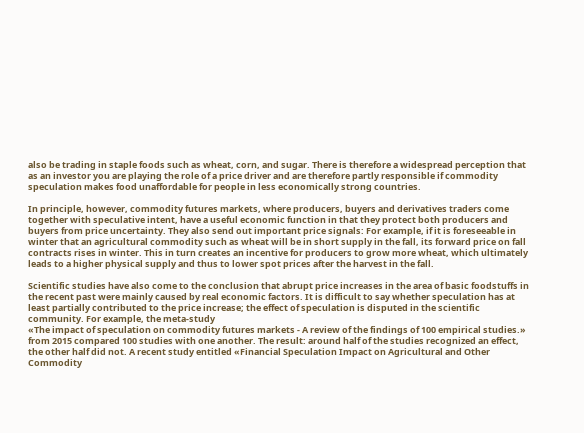also be trading in staple foods such as wheat, corn, and sugar. There is therefore a widespread perception that as an investor you are playing the role of a price driver and are therefore partly responsible if commodity speculation makes food unaffordable for people in less economically strong countries.

In principle, however, commodity futures markets, where producers, buyers and derivatives traders come together with speculative intent, have a useful economic function in that they protect both producers and buyers from price uncertainty. They also send out important price signals: For example, if it is foreseeable in winter that an agricultural commodity such as wheat will be in short supply in the fall, its forward price on fall contracts rises in winter. This in turn creates an incentive for producers to grow more wheat, which ultimately leads to a higher physical supply and thus to lower spot prices after the harvest in the fall.

Scientific studies have also come to the conclusion that abrupt price increases in the area of basic foodstuffs in the recent past were mainly caused by real economic factors. It is difficult to say whether speculation has at least partially contributed to the price increase; the effect of speculation is disputed in the scientific community. For example, the meta-study
«The impact of speculation on commodity futures markets - A review of the findings of 100 empirical studies.» from 2015 compared 100 studies with one another. The result: around half of the studies recognized an effect, the other half did not. A recent study entitled «Financial Speculation Impact on Agricultural and Other Commodity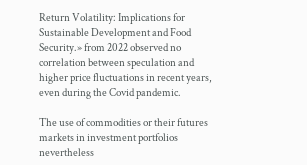Return Volatility: Implications for Sustainable Development and Food Security.» from 2022 observed no correlation between speculation and higher price fluctuations in recent years, even during the Covid pandemic.

The use of commodities or their futures markets in investment portfolios nevertheless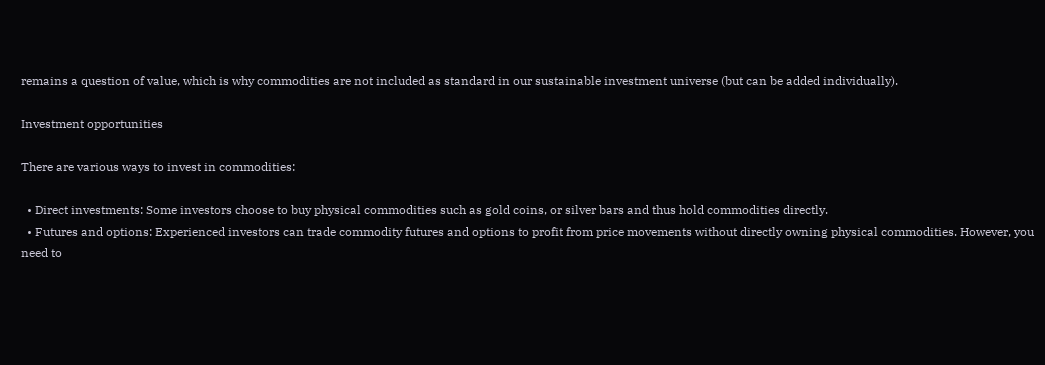remains a question of value, which is why commodities are not included as standard in our sustainable investment universe (but can be added individually).

Investment opportunities

There are various ways to invest in commodities:

  • Direct investments: Some investors choose to buy physical commodities such as gold coins, or silver bars and thus hold commodities directly.
  • Futures and options: Experienced investors can trade commodity futures and options to profit from price movements without directly owning physical commodities. However, you need to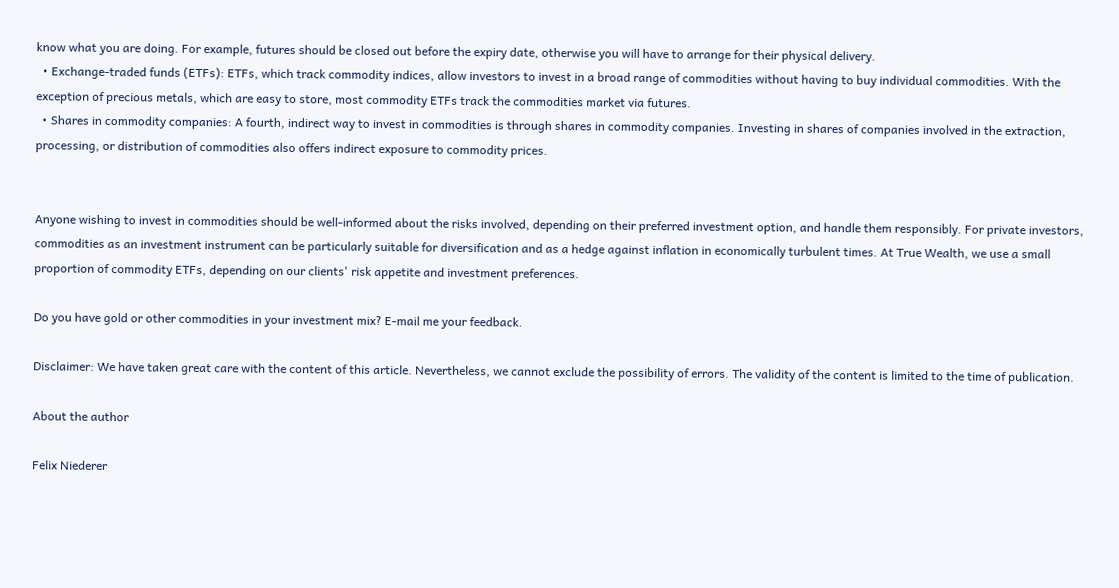know what you are doing. For example, futures should be closed out before the expiry date, otherwise you will have to arrange for their physical delivery.
  • Exchange-traded funds (ETFs): ETFs, which track commodity indices, allow investors to invest in a broad range of commodities without having to buy individual commodities. With the exception of precious metals, which are easy to store, most commodity ETFs track the commodities market via futures.
  • Shares in commodity companies: A fourth, indirect way to invest in commodities is through shares in commodity companies. Investing in shares of companies involved in the extraction, processing, or distribution of commodities also offers indirect exposure to commodity prices.


Anyone wishing to invest in commodities should be well-informed about the risks involved, depending on their preferred investment option, and handle them responsibly. For private investors, commodities as an investment instrument can be particularly suitable for diversification and as a hedge against inflation in economically turbulent times. At True Wealth, we use a small proportion of commodity ETFs, depending on our clients' risk appetite and investment preferences.

Do you have gold or other commodities in your investment mix? E-mail me your feedback.

Disclaimer: We have taken great care with the content of this article. Nevertheless, we cannot exclude the possibility of errors. The validity of the content is limited to the time of publication.

About the author

Felix Niederer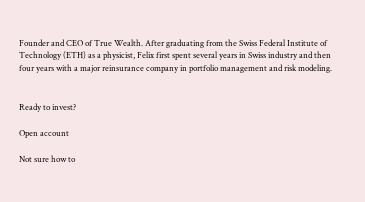Founder and CEO of True Wealth. After graduating from the Swiss Federal Institute of Technology (ETH) as a physicist, Felix first spent several years in Swiss industry and then four years with a major reinsurance company in portfolio management and risk modeling.


Ready to invest?

Open account

Not sure how to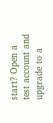start? Open a test account and upgrade to a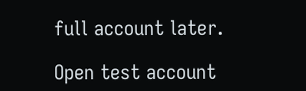full account later.

Open test account